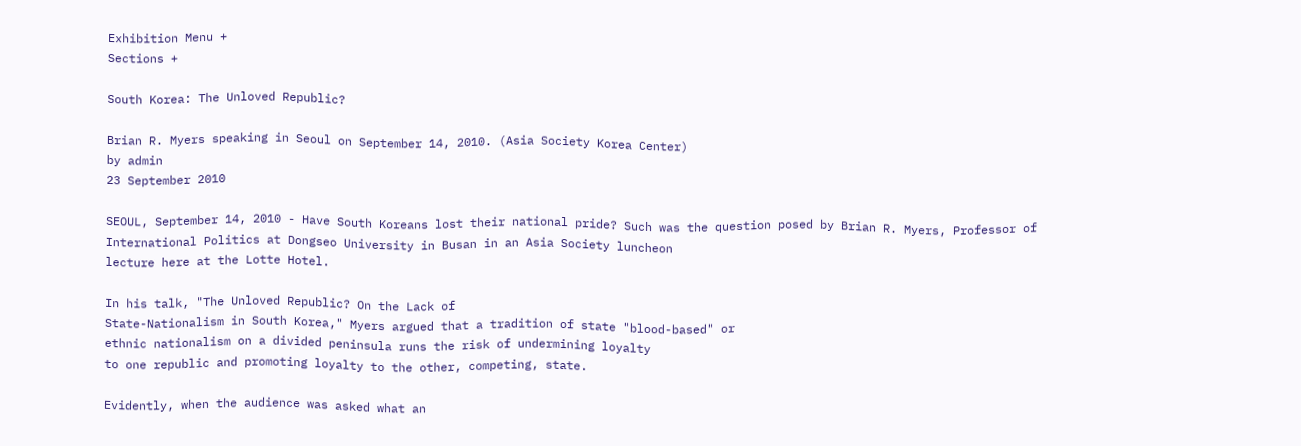Exhibition Menu +
Sections +

South Korea: The Unloved Republic?

Brian R. Myers speaking in Seoul on September 14, 2010. (Asia Society Korea Center)
by admin
23 September 2010

SEOUL, September 14, 2010 - Have South Koreans lost their national pride? Such was the question posed by Brian R. Myers, Professor of
International Politics at Dongseo University in Busan in an Asia Society luncheon
lecture here at the Lotte Hotel.

In his talk, "The Unloved Republic? On the Lack of
State-Nationalism in South Korea," Myers argued that a tradition of state "blood-based" or
ethnic nationalism on a divided peninsula runs the risk of undermining loyalty
to one republic and promoting loyalty to the other, competing, state.

Evidently, when the audience was asked what an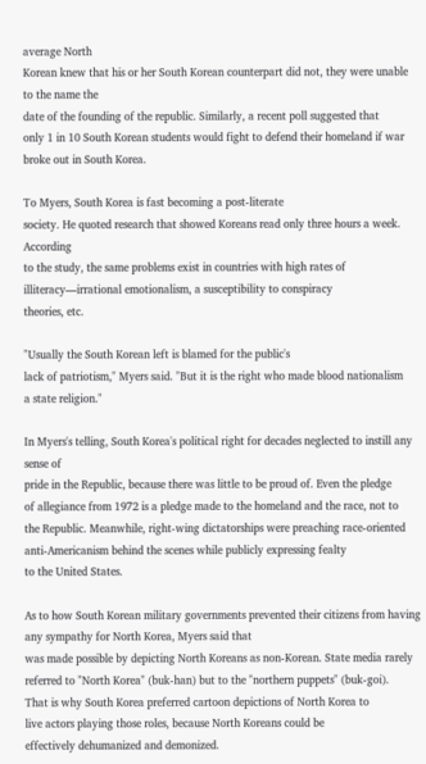average North
Korean knew that his or her South Korean counterpart did not, they were unable to the name the
date of the founding of the republic. Similarly, a recent poll suggested that
only 1 in 10 South Korean students would fight to defend their homeland if war broke out in South Korea.

To Myers, South Korea is fast becoming a post-literate
society. He quoted research that showed Koreans read only three hours a week. According
to the study, the same problems exist in countries with high rates of
illiteracy—irrational emotionalism, a susceptibility to conspiracy
theories, etc.

"Usually the South Korean left is blamed for the public's
lack of patriotism," Myers said. "But it is the right who made blood nationalism
a state religion."

In Myers's telling, South Korea's political right for decades neglected to instill any sense of
pride in the Republic, because there was little to be proud of. Even the pledge
of allegiance from 1972 is a pledge made to the homeland and the race, not to
the Republic. Meanwhile, right-wing dictatorships were preaching race-oriented
anti-Americanism behind the scenes while publicly expressing fealty
to the United States.

As to how South Korean military governments prevented their citizens from having any sympathy for North Korea, Myers said that
was made possible by depicting North Koreans as non-Korean. State media rarely
referred to "North Korea" (buk-han) but to the "northern puppets" (buk-goi).
That is why South Korea preferred cartoon depictions of North Korea to
live actors playing those roles, because North Koreans could be
effectively dehumanized and demonized.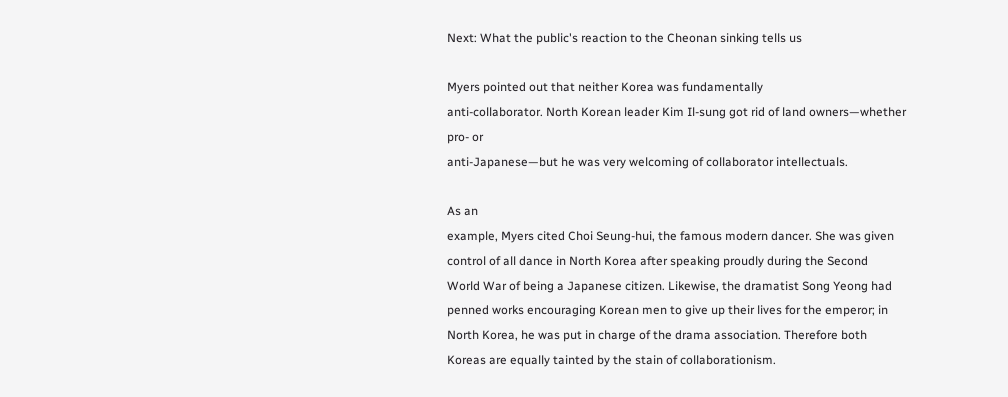Next: What the public's reaction to the Cheonan sinking tells us

Myers pointed out that neither Korea was fundamentally
anti-collaborator. North Korean leader Kim Il-sung got rid of land owners—whether pro- or
anti-Japanese—but he was very welcoming of collaborator intellectuals.

As an
example, Myers cited Choi Seung-hui, the famous modern dancer. She was given
control of all dance in North Korea after speaking proudly during the Second
World War of being a Japanese citizen. Likewise, the dramatist Song Yeong had
penned works encouraging Korean men to give up their lives for the emperor; in
North Korea, he was put in charge of the drama association. Therefore both
Koreas are equally tainted by the stain of collaborationism.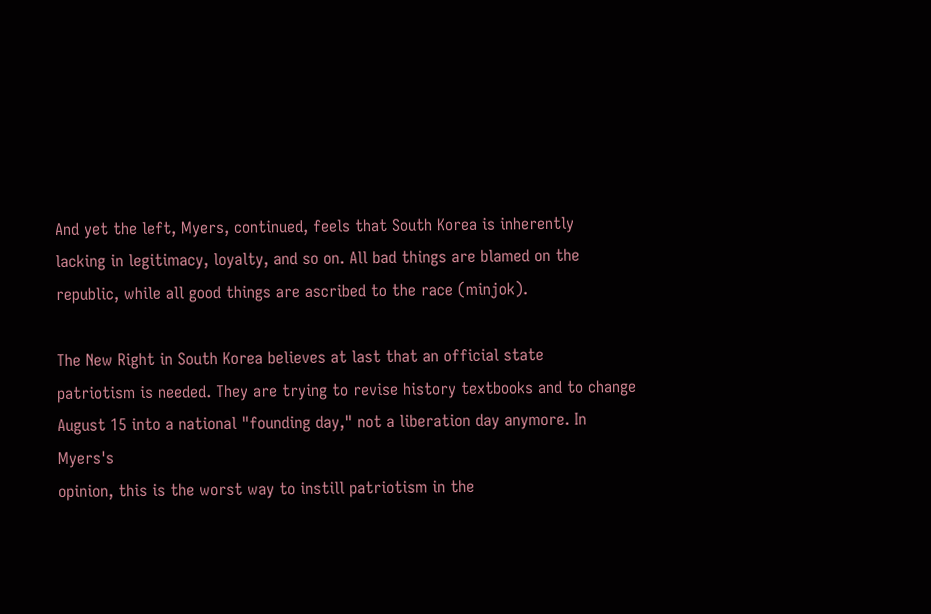And yet the left, Myers, continued, feels that South Korea is inherently
lacking in legitimacy, loyalty, and so on. All bad things are blamed on the
republic, while all good things are ascribed to the race (minjok).

The New Right in South Korea believes at last that an official state
patriotism is needed. They are trying to revise history textbooks and to change
August 15 into a national "founding day," not a liberation day anymore. In Myers's
opinion, this is the worst way to instill patriotism in the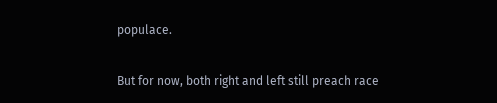populace.

But for now, both right and left still preach race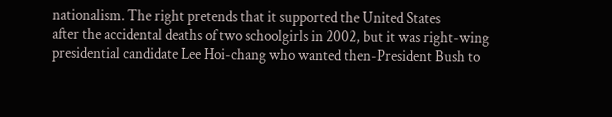nationalism. The right pretends that it supported the United States
after the accidental deaths of two schoolgirls in 2002, but it was right-wing
presidential candidate Lee Hoi-chang who wanted then-President Bush to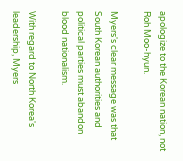apologize to the Korean nation, not Roh Moo-hyun.

Myers's clear message was that South Korean authorities and
political parties must abandon blood nationalism.

With regard to North Korea's leadership, Myers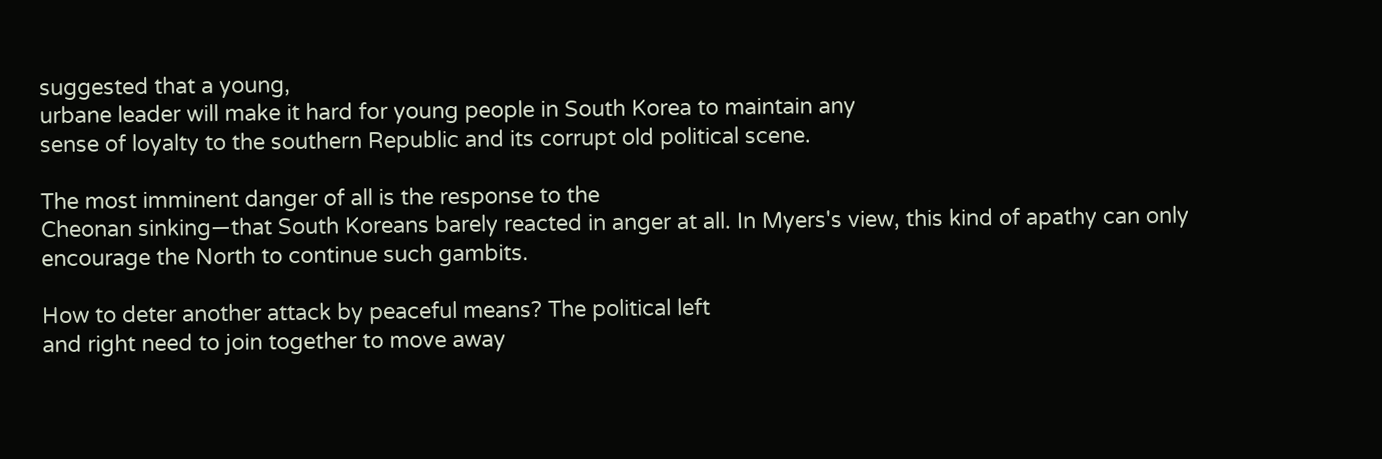suggested that a young,
urbane leader will make it hard for young people in South Korea to maintain any
sense of loyalty to the southern Republic and its corrupt old political scene.

The most imminent danger of all is the response to the
Cheonan sinking—that South Koreans barely reacted in anger at all. In Myers's view, this kind of apathy can only
encourage the North to continue such gambits.

How to deter another attack by peaceful means? The political left
and right need to join together to move away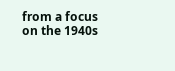from a focus on the 1940s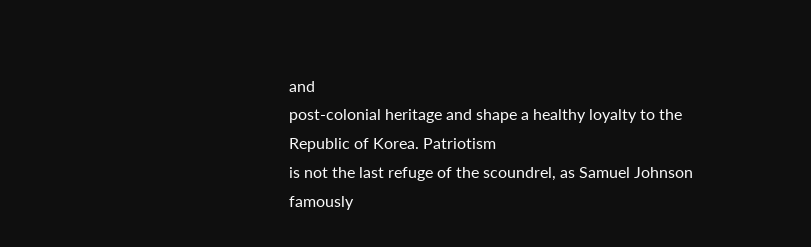and
post-colonial heritage and shape a healthy loyalty to the Republic of Korea. Patriotism
is not the last refuge of the scoundrel, as Samuel Johnson famously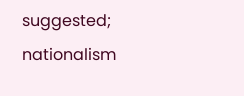suggested; nationalism